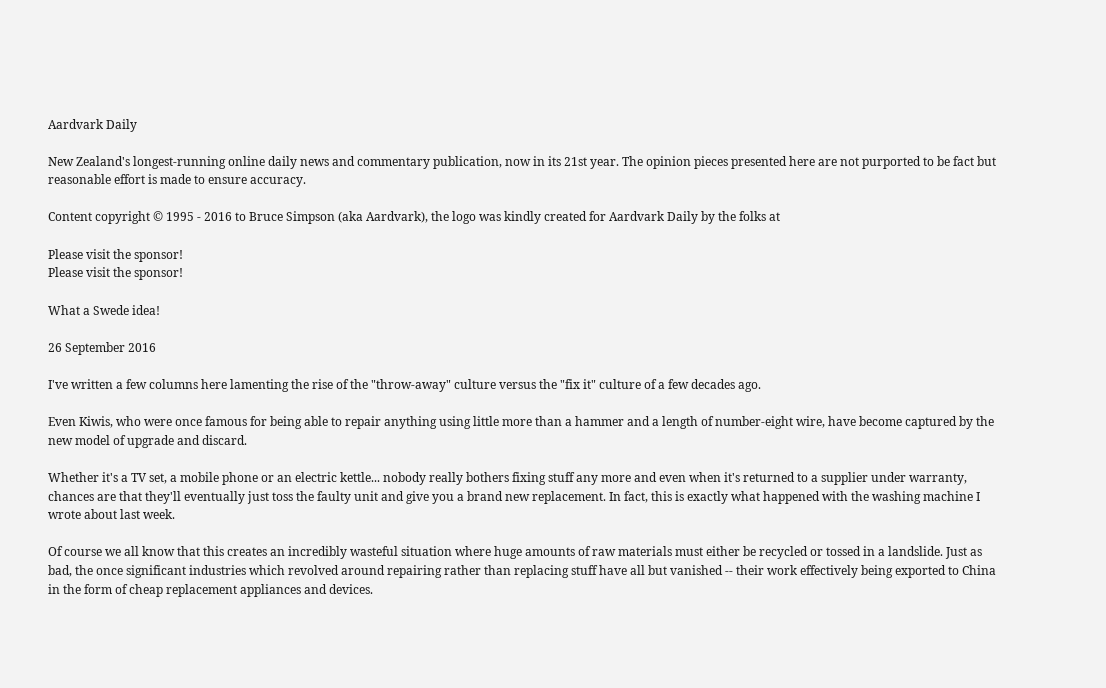Aardvark Daily

New Zealand's longest-running online daily news and commentary publication, now in its 21st year. The opinion pieces presented here are not purported to be fact but reasonable effort is made to ensure accuracy.

Content copyright © 1995 - 2016 to Bruce Simpson (aka Aardvark), the logo was kindly created for Aardvark Daily by the folks at

Please visit the sponsor!
Please visit the sponsor!

What a Swede idea!

26 September 2016

I've written a few columns here lamenting the rise of the "throw-away" culture versus the "fix it" culture of a few decades ago.

Even Kiwis, who were once famous for being able to repair anything using little more than a hammer and a length of number-eight wire, have become captured by the new model of upgrade and discard.

Whether it's a TV set, a mobile phone or an electric kettle... nobody really bothers fixing stuff any more and even when it's returned to a supplier under warranty, chances are that they'll eventually just toss the faulty unit and give you a brand new replacement. In fact, this is exactly what happened with the washing machine I wrote about last week.

Of course we all know that this creates an incredibly wasteful situation where huge amounts of raw materials must either be recycled or tossed in a landslide. Just as bad, the once significant industries which revolved around repairing rather than replacing stuff have all but vanished -- their work effectively being exported to China in the form of cheap replacement appliances and devices.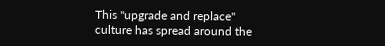This "upgrade and replace" culture has spread around the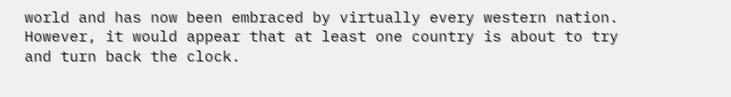world and has now been embraced by virtually every western nation. However, it would appear that at least one country is about to try and turn back the clock.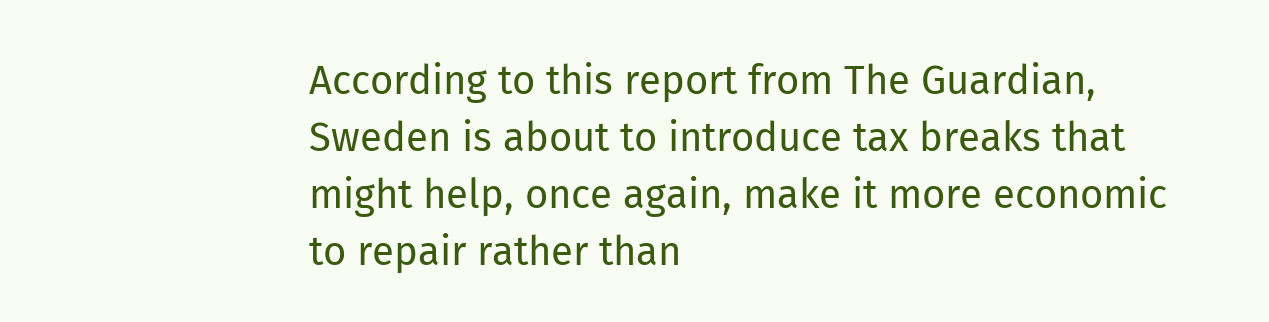According to this report from The Guardian, Sweden is about to introduce tax breaks that might help, once again, make it more economic to repair rather than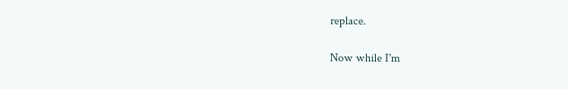replace.

Now while I'm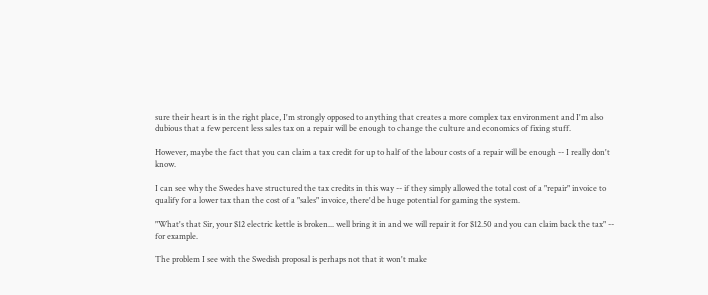sure their heart is in the right place, I'm strongly opposed to anything that creates a more complex tax environment and I'm also dubious that a few percent less sales tax on a repair will be enough to change the culture and economics of fixing stuff.

However, maybe the fact that you can claim a tax credit for up to half of the labour costs of a repair will be enough -- I really don't know.

I can see why the Swedes have structured the tax credits in this way -- if they simply allowed the total cost of a "repair" invoice to qualify for a lower tax than the cost of a "sales" invoice, there'd be huge potential for gaming the system.

"What's that Sir, your $12 electric kettle is broken... well bring it in and we will repair it for $12.50 and you can claim back the tax" -- for example.

The problem I see with the Swedish proposal is perhaps not that it won't make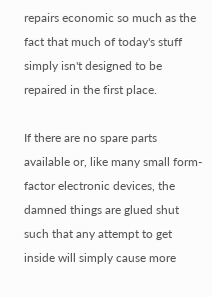repairs economic so much as the fact that much of today's stuff simply isn't designed to be repaired in the first place.

If there are no spare parts available or, like many small form-factor electronic devices, the damned things are glued shut such that any attempt to get inside will simply cause more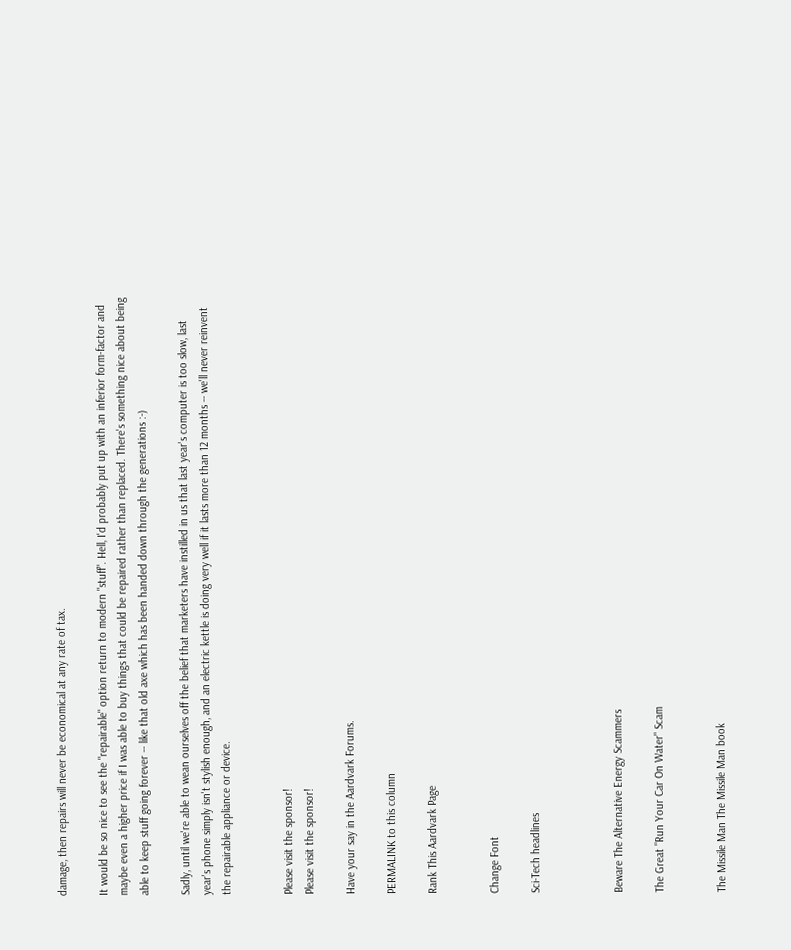damage, then repairs will never be economical at any rate of tax.

It would be so nice to see the "repairable" option return to modern "stuff". Hell, I'd probably put up with an inferior form-factor and maybe even a higher price if I was able to buy things that could be repaired rather than replaced. There's something nice about being able to keep stuff going forever -- like that old axe which has been handed down through the generations :-)

Sadly, until we're able to wean ourselves off the belief that marketers have instilled in us that last year's computer is too slow, last year's phone simply isn't stylish enough, and an electric kettle is doing very well if it lasts more than 12 months -- we'll never reinvent the repairable appliance or device.


Please visit the sponsor!
Please visit the sponsor!

Have your say in the Aardvark Forums.

PERMALINK to this column

Rank This Aardvark Page


Change Font

Sci-Tech headlines



Beware The Alternative Energy Scammers

The Great "Run Your Car On Water" Scam


The Missile Man The Missile Man book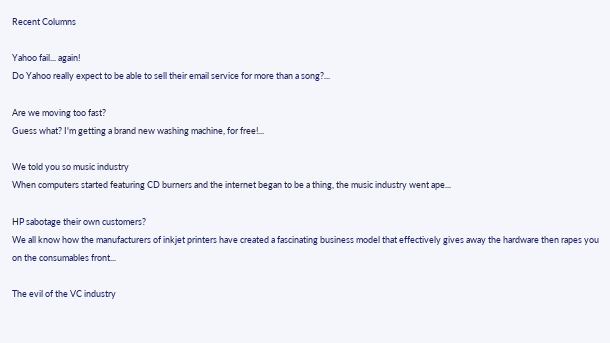Recent Columns

Yahoo fail... again!
Do Yahoo really expect to be able to sell their email service for more than a song?...

Are we moving too fast?
Guess what? I'm getting a brand new washing machine, for free!...

We told you so music industry
When computers started featuring CD burners and the internet began to be a thing, the music industry went ape...

HP sabotage their own customers?
We all know how the manufacturers of inkjet printers have created a fascinating business model that effectively gives away the hardware then rapes you on the consumables front...

The evil of the VC industry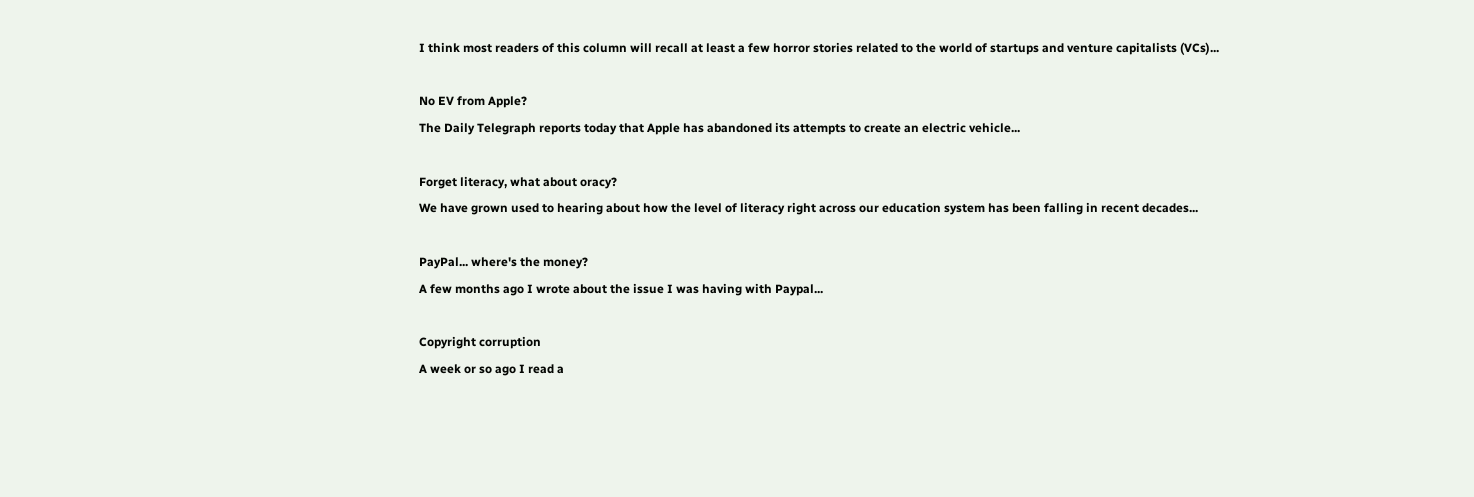I think most readers of this column will recall at least a few horror stories related to the world of startups and venture capitalists (VCs)...

No EV from Apple?
The Daily Telegraph reports today that Apple has abandoned its attempts to create an electric vehicle...

Forget literacy, what about oracy?
We have grown used to hearing about how the level of literacy right across our education system has been falling in recent decades...

PayPal... where's the money?
A few months ago I wrote about the issue I was having with Paypal...

Copyright corruption
A week or so ago I read a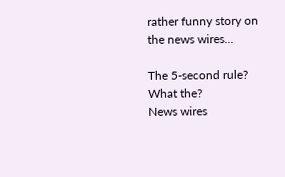rather funny story on the news wires...

The 5-second rule? What the?
News wires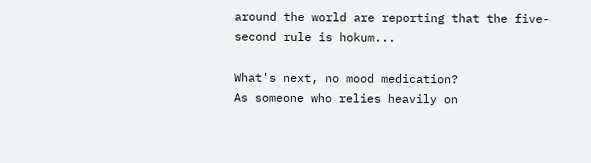around the world are reporting that the five-second rule is hokum...

What's next, no mood medication?
As someone who relies heavily on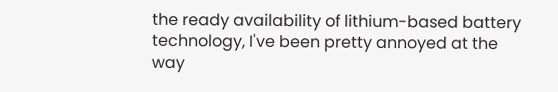the ready availability of lithium-based battery technology, I've been pretty annoyed at the way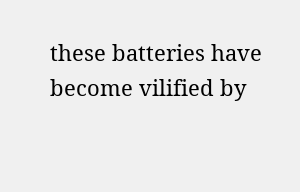these batteries have become vilified by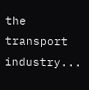the transport industry...